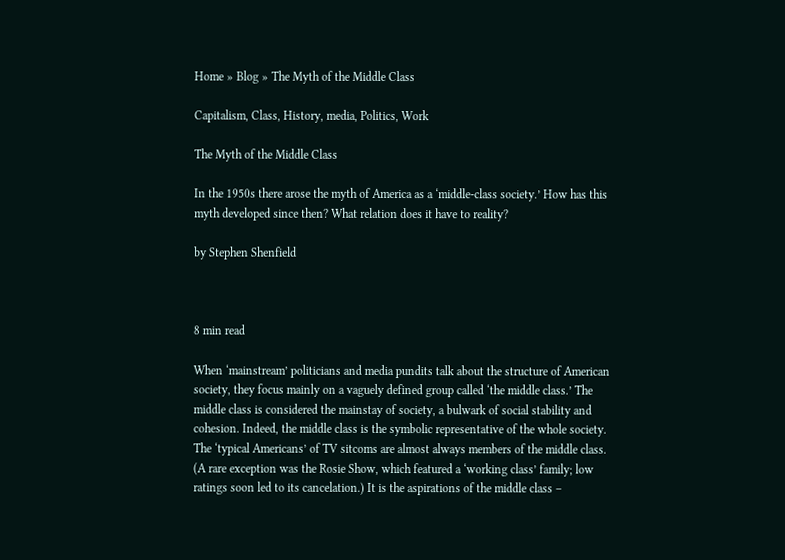Home » Blog » The Myth of the Middle Class

Capitalism, Class, History, media, Politics, Work

The Myth of the Middle Class

In the 1950s there arose the myth of America as a ‘middle-class society.’ How has this myth developed since then? What relation does it have to reality?

by Stephen Shenfield



8 min read

When ‘mainstream’ politicians and media pundits talk about the structure of American society, they focus mainly on a vaguely defined group called ‘the middle class.’ The middle class is considered the mainstay of society, a bulwark of social stability and cohesion. Indeed, the middle class is the symbolic representative of the whole society. The ‘typical Americans’ of TV sitcoms are almost always members of the middle class. (A rare exception was the Rosie Show, which featured a ‘working class’ family; low ratings soon led to its cancelation.) It is the aspirations of the middle class –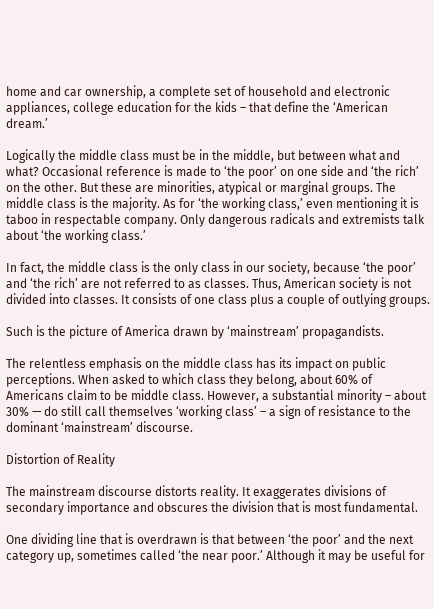home and car ownership, a complete set of household and electronic appliances, college education for the kids – that define the ‘American dream.’

Logically the middle class must be in the middle, but between what and what? Occasional reference is made to ‘the poor’ on one side and ‘the rich’ on the other. But these are minorities, atypical or marginal groups. The middle class is the majority. As for ‘the working class,’ even mentioning it is taboo in respectable company. Only dangerous radicals and extremists talk about ‘the working class.’

In fact, the middle class is the only class in our society, because ‘the poor’ and ‘the rich’ are not referred to as classes. Thus, American society is not divided into classes. It consists of one class plus a couple of outlying groups.

Such is the picture of America drawn by ‘mainstream’ propagandists.

The relentless emphasis on the middle class has its impact on public perceptions. When asked to which class they belong, about 60% of Americans claim to be middle class. However, a substantial minority – about 30% — do still call themselves ‘working class’ – a sign of resistance to the dominant ‘mainstream’ discourse.

Distortion of Reality

The mainstream discourse distorts reality. It exaggerates divisions of secondary importance and obscures the division that is most fundamental.

One dividing line that is overdrawn is that between ‘the poor’ and the next category up, sometimes called ‘the near poor.’ Although it may be useful for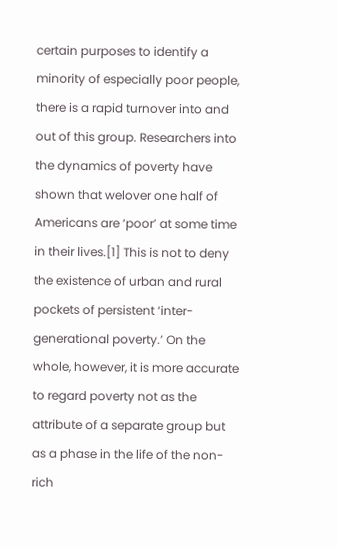certain purposes to identify a minority of especially poor people, there is a rapid turnover into and out of this group. Researchers into the dynamics of poverty have shown that welover one half of Americans are ‘poor’ at some time in their lives.[1] This is not to deny the existence of urban and rural pockets of persistent ‘inter-generational poverty.’ On the whole, however, it is more accurate to regard poverty not as the attribute of a separate group but as a phase in the life of the non-rich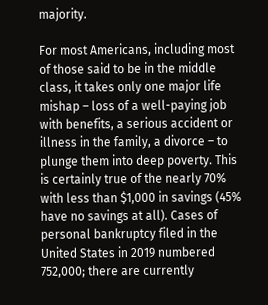majority.

For most Americans, including most of those said to be in the middle class, it takes only one major life mishap – loss of a well-paying job with benefits, a serious accident or illness in the family, a divorce – to plunge them into deep poverty. This is certainly true of the nearly 70% with less than $1,000 in savings (45% have no savings at all). Cases of personal bankruptcy filed in the United States in 2019 numbered 752,000; there are currently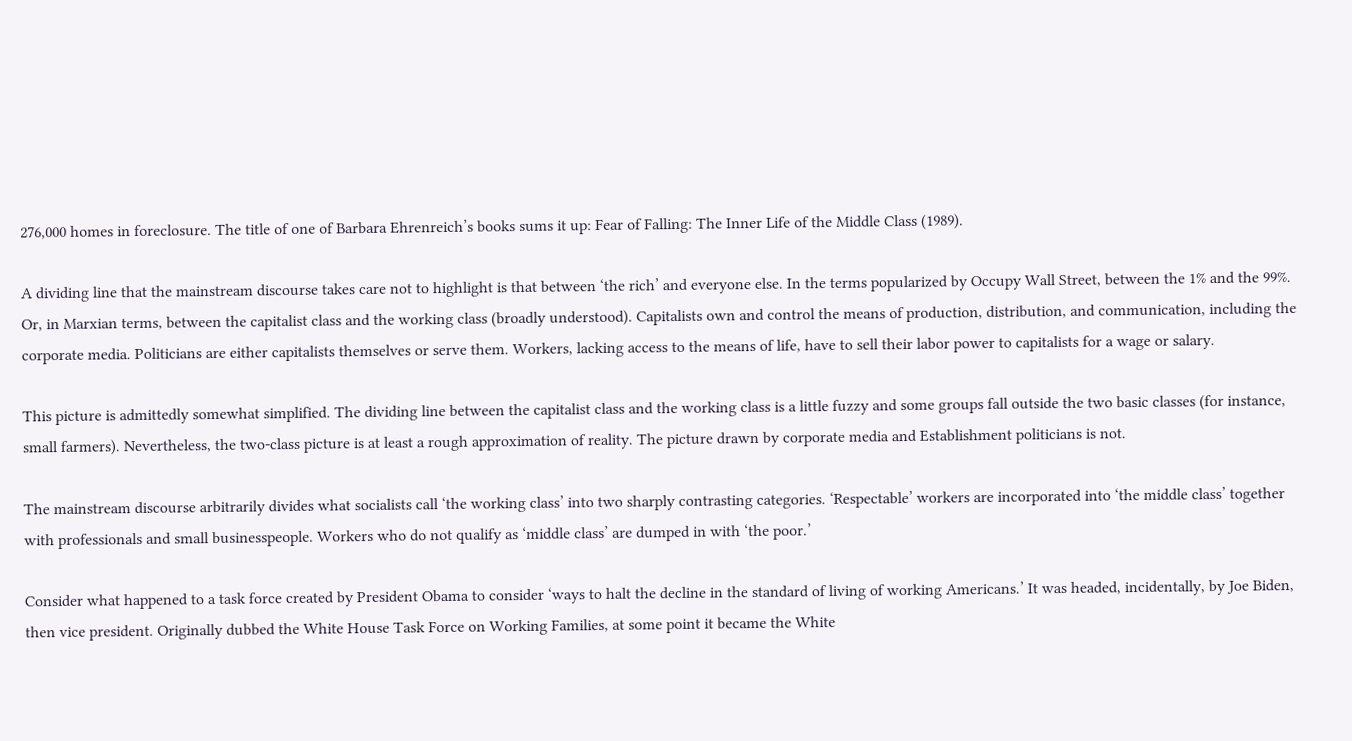276,000 homes in foreclosure. The title of one of Barbara Ehrenreich’s books sums it up: Fear of Falling: The Inner Life of the Middle Class (1989).

A dividing line that the mainstream discourse takes care not to highlight is that between ‘the rich’ and everyone else. In the terms popularized by Occupy Wall Street, between the 1% and the 99%. Or, in Marxian terms, between the capitalist class and the working class (broadly understood). Capitalists own and control the means of production, distribution, and communication, including the corporate media. Politicians are either capitalists themselves or serve them. Workers, lacking access to the means of life, have to sell their labor power to capitalists for a wage or salary.

This picture is admittedly somewhat simplified. The dividing line between the capitalist class and the working class is a little fuzzy and some groups fall outside the two basic classes (for instance, small farmers). Nevertheless, the two-class picture is at least a rough approximation of reality. The picture drawn by corporate media and Establishment politicians is not.

The mainstream discourse arbitrarily divides what socialists call ‘the working class’ into two sharply contrasting categories. ‘Respectable’ workers are incorporated into ‘the middle class’ together with professionals and small businesspeople. Workers who do not qualify as ‘middle class’ are dumped in with ‘the poor.’

Consider what happened to a task force created by President Obama to consider ‘ways to halt the decline in the standard of living of working Americans.’ It was headed, incidentally, by Joe Biden, then vice president. Originally dubbed the White House Task Force on Working Families, at some point it became the White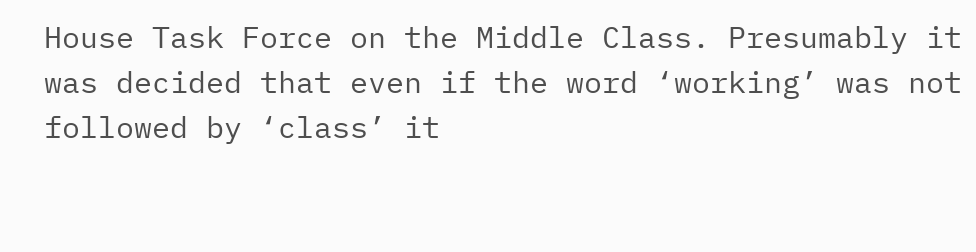House Task Force on the Middle Class. Presumably it was decided that even if the word ‘working’ was not followed by ‘class’ it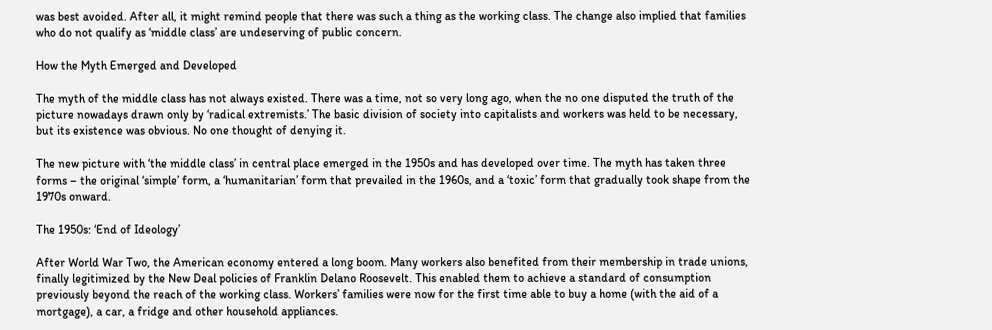was best avoided. After all, it might remind people that there was such a thing as the working class. The change also implied that families who do not qualify as ‘middle class’ are undeserving of public concern.

How the Myth Emerged and Developed

The myth of the middle class has not always existed. There was a time, not so very long ago, when the no one disputed the truth of the picture nowadays drawn only by ‘radical extremists.’ The basic division of society into capitalists and workers was held to be necessary, but its existence was obvious. No one thought of denying it.

The new picture with ‘the middle class’ in central place emerged in the 1950s and has developed over time. The myth has taken three forms – the original ‘simple’ form, a ‘humanitarian’ form that prevailed in the 1960s, and a ‘toxic’ form that gradually took shape from the 1970s onward.

The 1950s: ‘End of Ideology’

After World War Two, the American economy entered a long boom. Many workers also benefited from their membership in trade unions, finally legitimized by the New Deal policies of Franklin Delano Roosevelt. This enabled them to achieve a standard of consumption previously beyond the reach of the working class. Workers’ families were now for the first time able to buy a home (with the aid of a mortgage), a car, a fridge and other household appliances.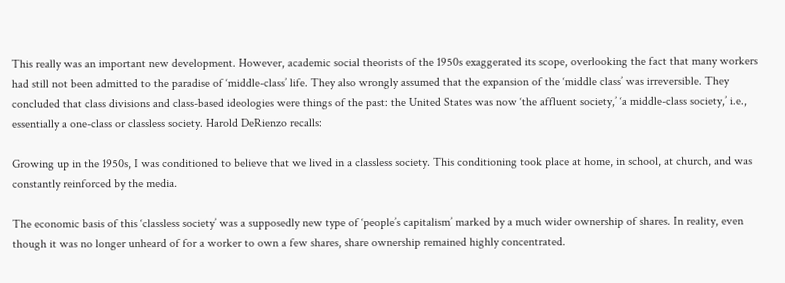This really was an important new development. However, academic social theorists of the 1950s exaggerated its scope, overlooking the fact that many workers had still not been admitted to the paradise of ‘middle-class’ life. They also wrongly assumed that the expansion of the ‘middle class’ was irreversible. They concluded that class divisions and class-based ideologies were things of the past: the United States was now ‘the affluent society,’ ‘a middle-class society,’ i.e., essentially a one-class or classless society. Harold DeRienzo recalls:

Growing up in the 1950s, I was conditioned to believe that we lived in a classless society. This conditioning took place at home, in school, at church, and was constantly reinforced by the media.

The economic basis of this ‘classless society’ was a supposedly new type of ‘people’s capitalism’ marked by a much wider ownership of shares. In reality, even though it was no longer unheard of for a worker to own a few shares, share ownership remained highly concentrated.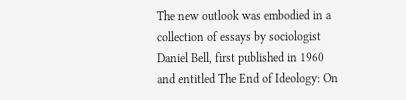The new outlook was embodied in a collection of essays by sociologist Daniel Bell, first published in 1960 and entitled The End of Ideology: On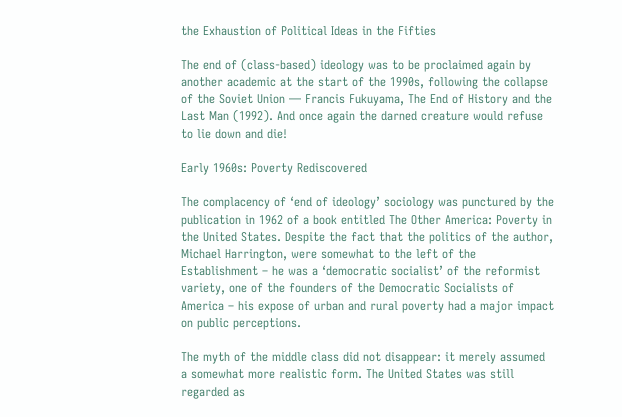the Exhaustion of Political Ideas in the Fifties

The end of (class-based) ideology was to be proclaimed again by another academic at the start of the 1990s, following the collapse of the Soviet Union — Francis Fukuyama, The End of History and the Last Man (1992). And once again the darned creature would refuse to lie down and die!

Early 1960s: Poverty Rediscovered

The complacency of ‘end of ideology’ sociology was punctured by the publication in 1962 of a book entitled The Other America: Poverty in the United States. Despite the fact that the politics of the author, Michael Harrington, were somewhat to the left of the Establishment – he was a ‘democratic socialist’ of the reformist variety, one of the founders of the Democratic Socialists of America – his expose of urban and rural poverty had a major impact on public perceptions.

The myth of the middle class did not disappear: it merely assumed a somewhat more realistic form. The United States was still regarded as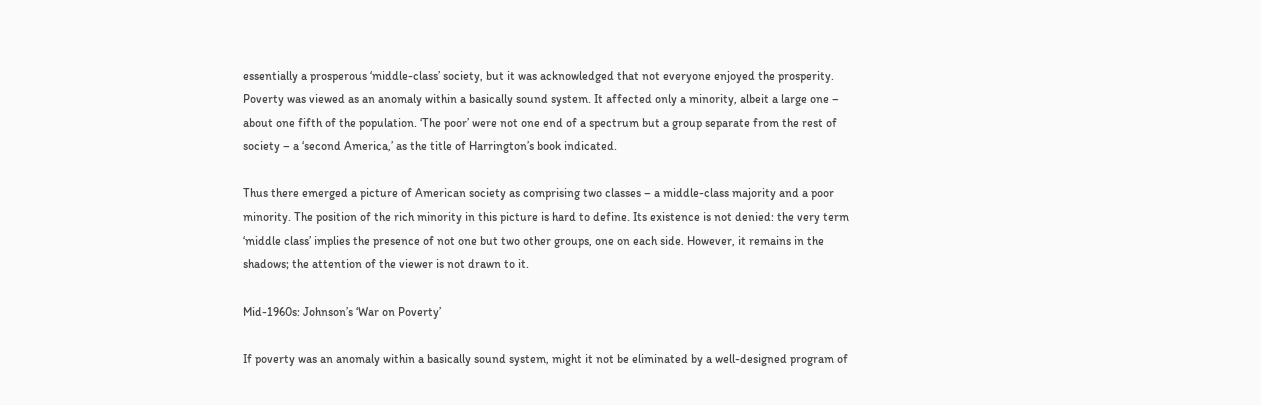essentially a prosperous ‘middle-class’ society, but it was acknowledged that not everyone enjoyed the prosperity. Poverty was viewed as an anomaly within a basically sound system. It affected only a minority, albeit a large one – about one fifth of the population. ‘The poor’ were not one end of a spectrum but a group separate from the rest of society – a ‘second America,’ as the title of Harrington’s book indicated.

Thus there emerged a picture of American society as comprising two classes – a middle-class majority and a poor minority. The position of the rich minority in this picture is hard to define. Its existence is not denied: the very term ‘middle class’ implies the presence of not one but two other groups, one on each side. However, it remains in the shadows; the attention of the viewer is not drawn to it.

Mid-1960s: Johnson’s ‘War on Poverty’

If poverty was an anomaly within a basically sound system, might it not be eliminated by a well-designed program of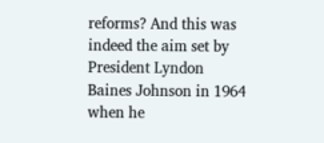reforms? And this was indeed the aim set by President Lyndon Baines Johnson in 1964 when he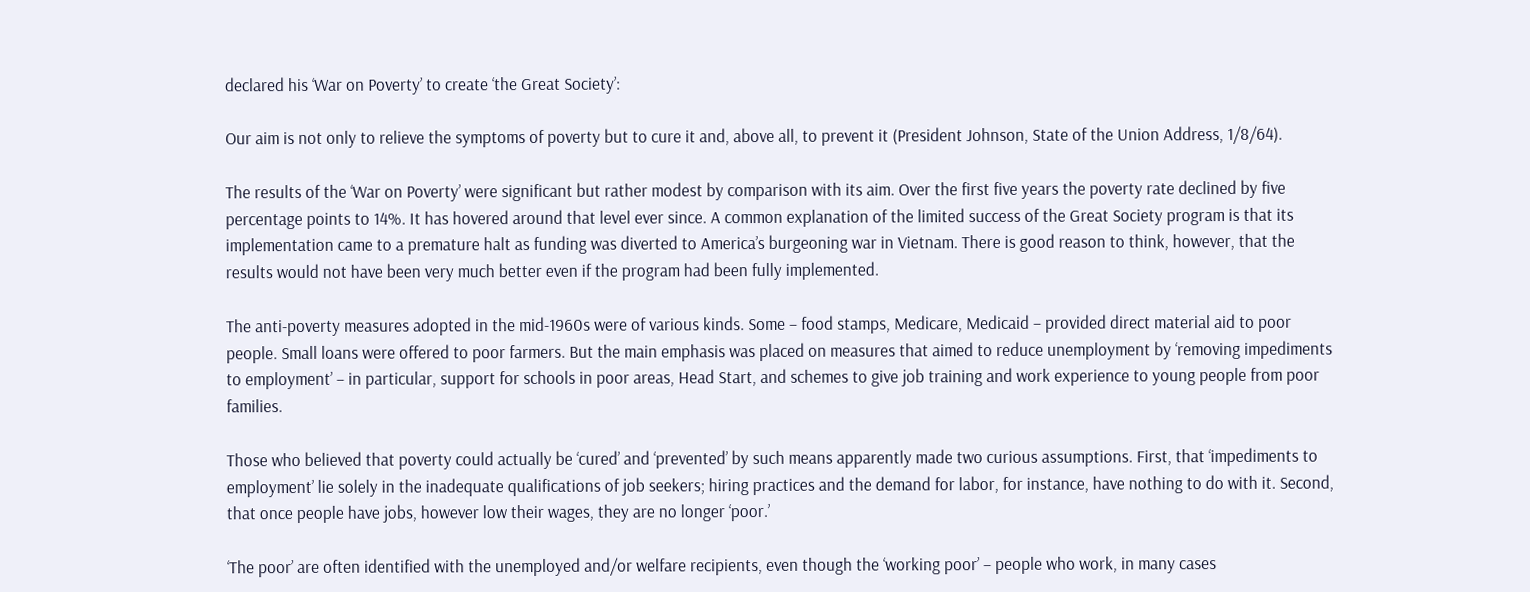declared his ‘War on Poverty’ to create ‘the Great Society’:

Our aim is not only to relieve the symptoms of poverty but to cure it and, above all, to prevent it (President Johnson, State of the Union Address, 1/8/64).

The results of the ‘War on Poverty’ were significant but rather modest by comparison with its aim. Over the first five years the poverty rate declined by five percentage points to 14%. It has hovered around that level ever since. A common explanation of the limited success of the Great Society program is that its implementation came to a premature halt as funding was diverted to America’s burgeoning war in Vietnam. There is good reason to think, however, that the results would not have been very much better even if the program had been fully implemented.

The anti-poverty measures adopted in the mid-1960s were of various kinds. Some – food stamps, Medicare, Medicaid – provided direct material aid to poor people. Small loans were offered to poor farmers. But the main emphasis was placed on measures that aimed to reduce unemployment by ‘removing impediments to employment’ – in particular, support for schools in poor areas, Head Start, and schemes to give job training and work experience to young people from poor families.

Those who believed that poverty could actually be ‘cured’ and ‘prevented’ by such means apparently made two curious assumptions. First, that ‘impediments to employment’ lie solely in the inadequate qualifications of job seekers; hiring practices and the demand for labor, for instance, have nothing to do with it. Second, that once people have jobs, however low their wages, they are no longer ‘poor.’

‘The poor’ are often identified with the unemployed and/or welfare recipients, even though the ‘working poor’ – people who work, in many cases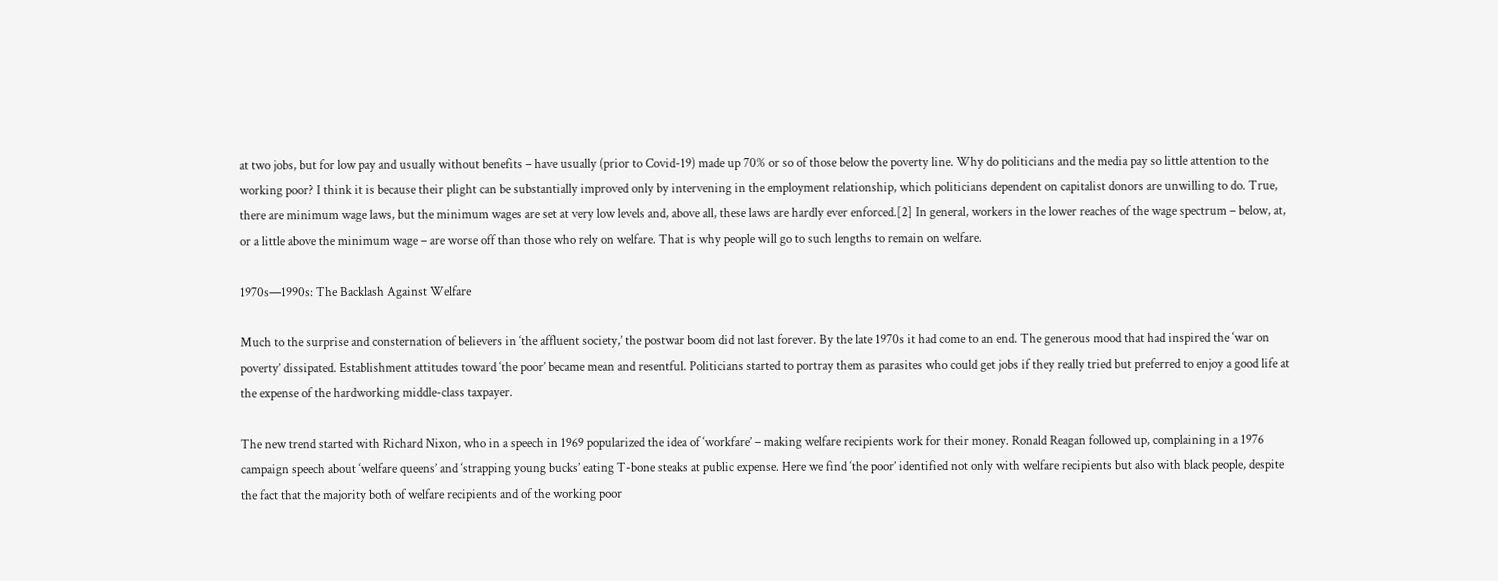at two jobs, but for low pay and usually without benefits – have usually (prior to Covid-19) made up 70% or so of those below the poverty line. Why do politicians and the media pay so little attention to the working poor? I think it is because their plight can be substantially improved only by intervening in the employment relationship, which politicians dependent on capitalist donors are unwilling to do. True, there are minimum wage laws, but the minimum wages are set at very low levels and, above all, these laws are hardly ever enforced.[2] In general, workers in the lower reaches of the wage spectrum – below, at, or a little above the minimum wage – are worse off than those who rely on welfare. That is why people will go to such lengths to remain on welfare.

1970s—1990s: The Backlash Against Welfare

Much to the surprise and consternation of believers in ‘the affluent society,’ the postwar boom did not last forever. By the late 1970s it had come to an end. The generous mood that had inspired the ‘war on poverty’ dissipated. Establishment attitudes toward ‘the poor’ became mean and resentful. Politicians started to portray them as parasites who could get jobs if they really tried but preferred to enjoy a good life at the expense of the hardworking middle-class taxpayer.

The new trend started with Richard Nixon, who in a speech in 1969 popularized the idea of ‘workfare’ – making welfare recipients work for their money. Ronald Reagan followed up, complaining in a 1976 campaign speech about ‘welfare queens’ and ‘strapping young bucks’ eating T-bone steaks at public expense. Here we find ‘the poor’ identified not only with welfare recipients but also with black people, despite the fact that the majority both of welfare recipients and of the working poor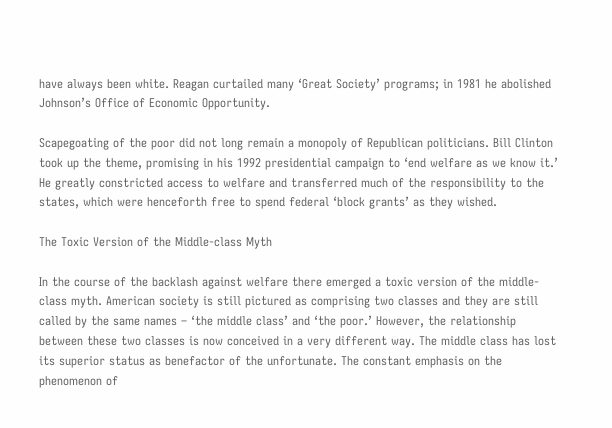have always been white. Reagan curtailed many ‘Great Society’ programs; in 1981 he abolished Johnson’s Office of Economic Opportunity.

Scapegoating of the poor did not long remain a monopoly of Republican politicians. Bill Clinton took up the theme, promising in his 1992 presidential campaign to ‘end welfare as we know it.’ He greatly constricted access to welfare and transferred much of the responsibility to the states, which were henceforth free to spend federal ‘block grants’ as they wished.

The Toxic Version of the Middle-class Myth

In the course of the backlash against welfare there emerged a toxic version of the middle-class myth. American society is still pictured as comprising two classes and they are still called by the same names – ‘the middle class’ and ‘the poor.’ However, the relationship between these two classes is now conceived in a very different way. The middle class has lost its superior status as benefactor of the unfortunate. The constant emphasis on the phenomenon of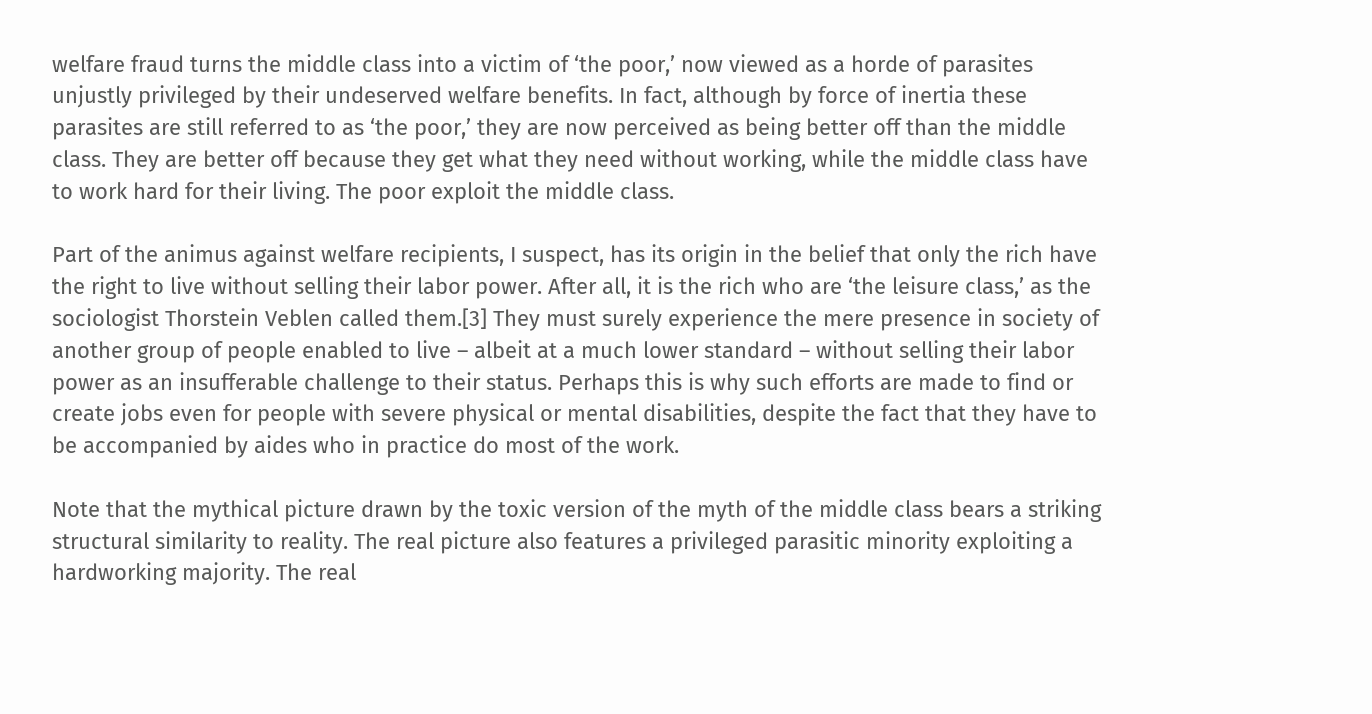welfare fraud turns the middle class into a victim of ‘the poor,’ now viewed as a horde of parasites unjustly privileged by their undeserved welfare benefits. In fact, although by force of inertia these parasites are still referred to as ‘the poor,’ they are now perceived as being better off than the middle class. They are better off because they get what they need without working, while the middle class have to work hard for their living. The poor exploit the middle class.

Part of the animus against welfare recipients, I suspect, has its origin in the belief that only the rich have the right to live without selling their labor power. After all, it is the rich who are ‘the leisure class,’ as the sociologist Thorstein Veblen called them.[3] They must surely experience the mere presence in society of another group of people enabled to live – albeit at a much lower standard – without selling their labor power as an insufferable challenge to their status. Perhaps this is why such efforts are made to find or create jobs even for people with severe physical or mental disabilities, despite the fact that they have to be accompanied by aides who in practice do most of the work.

Note that the mythical picture drawn by the toxic version of the myth of the middle class bears a striking structural similarity to reality. The real picture also features a privileged parasitic minority exploiting a hardworking majority. The real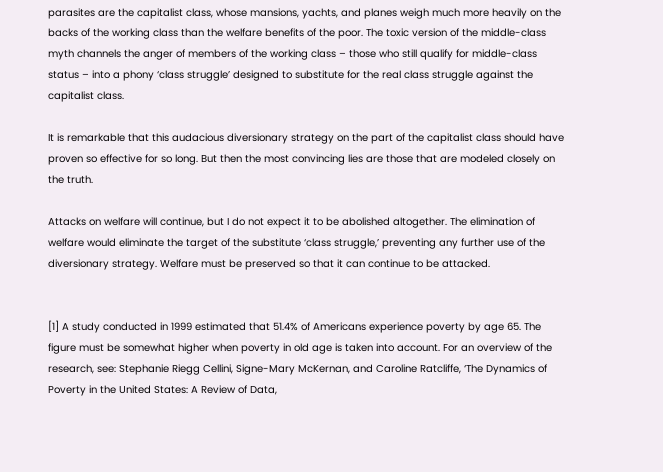parasites are the capitalist class, whose mansions, yachts, and planes weigh much more heavily on the backs of the working class than the welfare benefits of the poor. The toxic version of the middle-class myth channels the anger of members of the working class – those who still qualify for middle-class status – into a phony ‘class struggle’ designed to substitute for the real class struggle against the capitalist class.

It is remarkable that this audacious diversionary strategy on the part of the capitalist class should have proven so effective for so long. But then the most convincing lies are those that are modeled closely on the truth.

Attacks on welfare will continue, but I do not expect it to be abolished altogether. The elimination of welfare would eliminate the target of the substitute ‘class struggle,’ preventing any further use of the diversionary strategy. Welfare must be preserved so that it can continue to be attacked.


[1] A study conducted in 1999 estimated that 51.4% of Americans experience poverty by age 65. The figure must be somewhat higher when poverty in old age is taken into account. For an overview of the research, see: Stephanie Riegg Cellini, Signe-Mary McKernan, and Caroline Ratcliffe, ‘The Dynamics of Poverty in the United States: A Review of Data,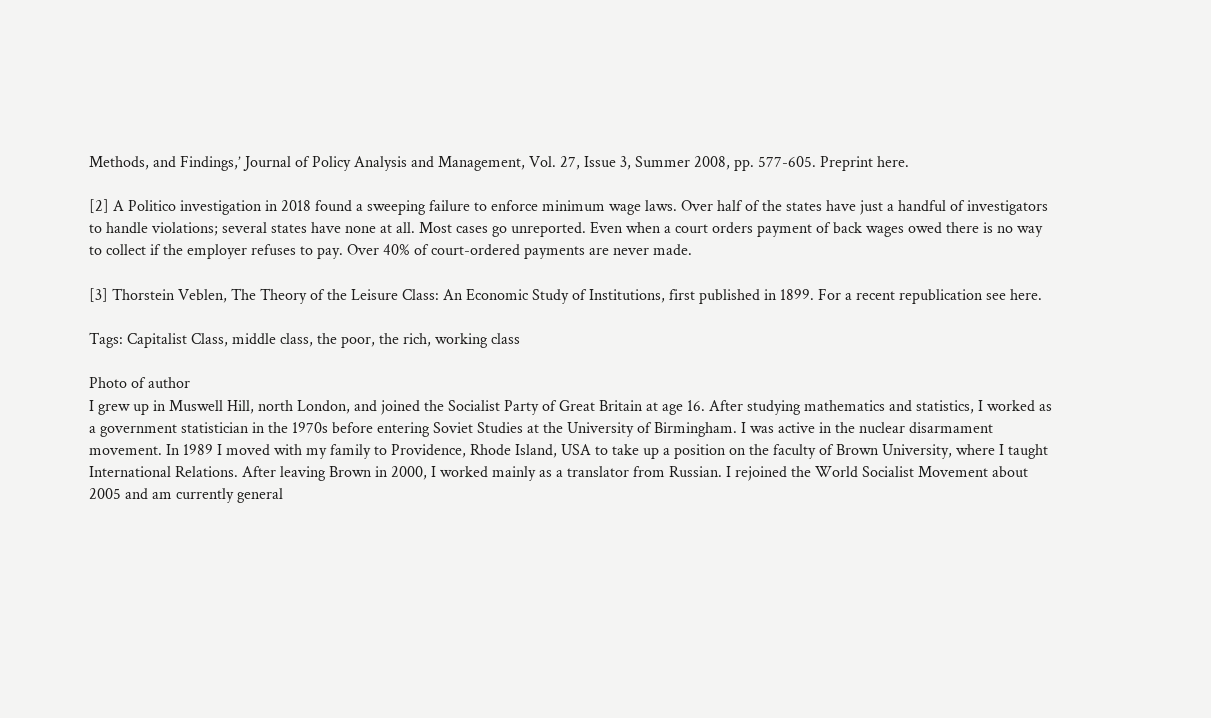Methods, and Findings,’ Journal of Policy Analysis and Management, Vol. 27, Issue 3, Summer 2008, pp. 577-605. Preprint here.

[2] A Politico investigation in 2018 found a sweeping failure to enforce minimum wage laws. Over half of the states have just a handful of investigators to handle violations; several states have none at all. Most cases go unreported. Even when a court orders payment of back wages owed there is no way to collect if the employer refuses to pay. Over 40% of court-ordered payments are never made.

[3] Thorstein Veblen, The Theory of the Leisure Class: An Economic Study of Institutions, first published in 1899. For a recent republication see here.

Tags: Capitalist Class, middle class, the poor, the rich, working class

Photo of author
I grew up in Muswell Hill, north London, and joined the Socialist Party of Great Britain at age 16. After studying mathematics and statistics, I worked as a government statistician in the 1970s before entering Soviet Studies at the University of Birmingham. I was active in the nuclear disarmament movement. In 1989 I moved with my family to Providence, Rhode Island, USA to take up a position on the faculty of Brown University, where I taught International Relations. After leaving Brown in 2000, I worked mainly as a translator from Russian. I rejoined the World Socialist Movement about 2005 and am currently general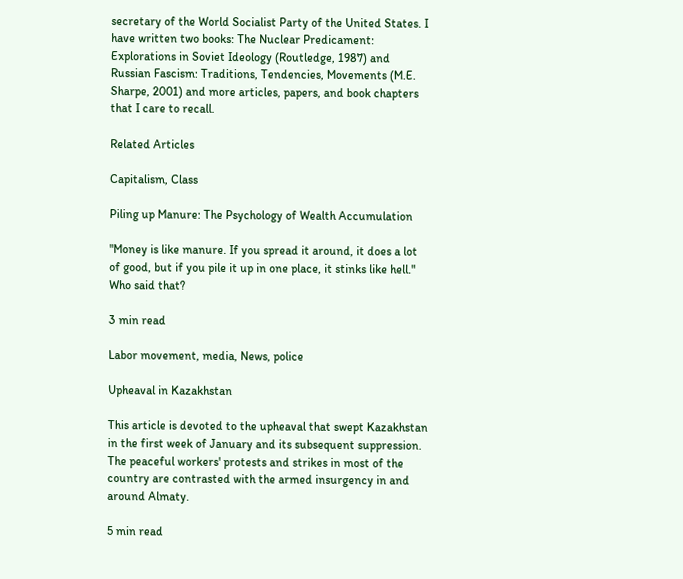secretary of the World Socialist Party of the United States. I have written two books: The Nuclear Predicament: Explorations in Soviet Ideology (Routledge, 1987) and Russian Fascism: Traditions, Tendencies, Movements (M.E. Sharpe, 2001) and more articles, papers, and book chapters that I care to recall.

Related Articles

Capitalism, Class

Piling up Manure: The Psychology of Wealth Accumulation

"Money is like manure. If you spread it around, it does a lot of good, but if you pile it up in one place, it stinks like hell." Who said that?

3 min read

Labor movement, media, News, police

Upheaval in Kazakhstan

This article is devoted to the upheaval that swept Kazakhstan in the first week of January and its subsequent suppression. The peaceful workers' protests and strikes in most of the country are contrasted with the armed insurgency in and around Almaty.

5 min read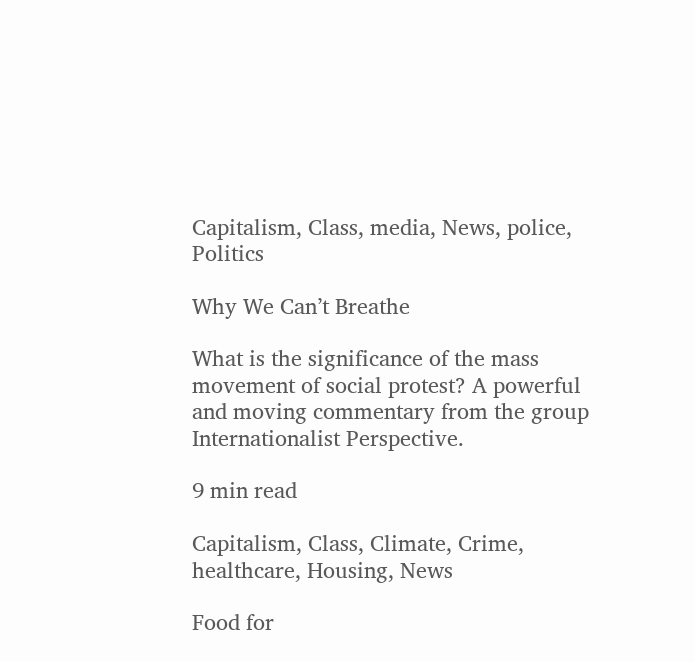Capitalism, Class, media, News, police, Politics

Why We Can’t Breathe

What is the significance of the mass movement of social protest? A powerful and moving commentary from the group Internationalist Perspective.

9 min read

Capitalism, Class, Climate, Crime, healthcare, Housing, News

Food for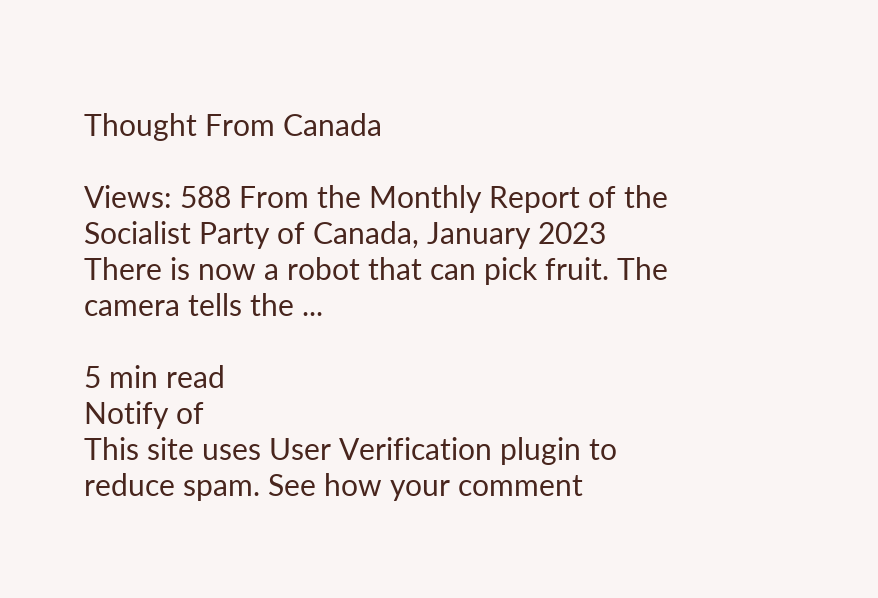Thought From Canada

Views: 588 From the Monthly Report of the Socialist Party of Canada, January 2023 There is now a robot that can pick fruit. The camera tells the ...

5 min read
Notify of
This site uses User Verification plugin to reduce spam. See how your comment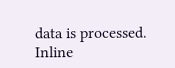data is processed.
Inline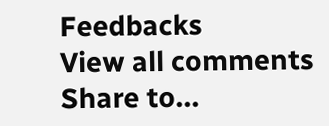Feedbacks
View all comments
Share to...